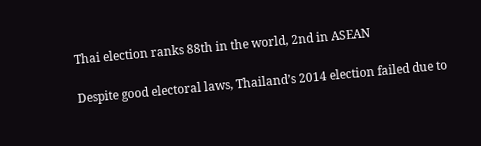Thai election ranks 88th in the world, 2nd in ASEAN

Despite good electoral laws, Thailand’s 2014 election failed due to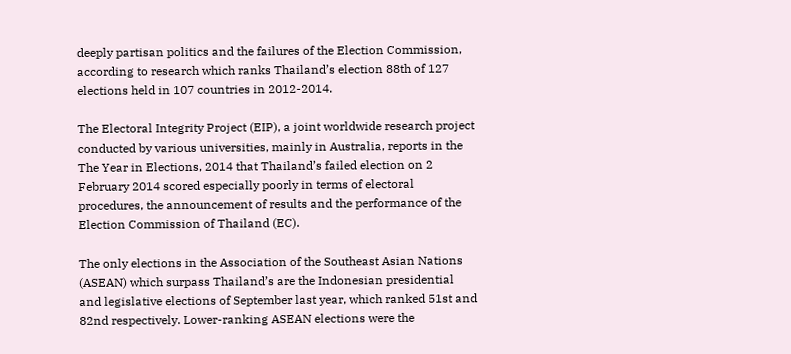deeply partisan politics and the failures of the Election Commission, according to research which ranks Thailand’s election 88th of 127 elections held in 107 countries in 2012-2014.

The Electoral Integrity Project (EIP), a joint worldwide research project conducted by various universities, mainly in Australia, reports in the The Year in Elections, 2014 that Thailand’s failed election on 2 February 2014 scored especially poorly in terms of electoral procedures, the announcement of results and the performance of the Election Commission of Thailand (EC).

The only elections in the Association of the Southeast Asian Nations (ASEAN) which surpass Thailand’s are the Indonesian presidential and legislative elections of September last year, which ranked 51st and 82nd respectively. Lower-ranking ASEAN elections were the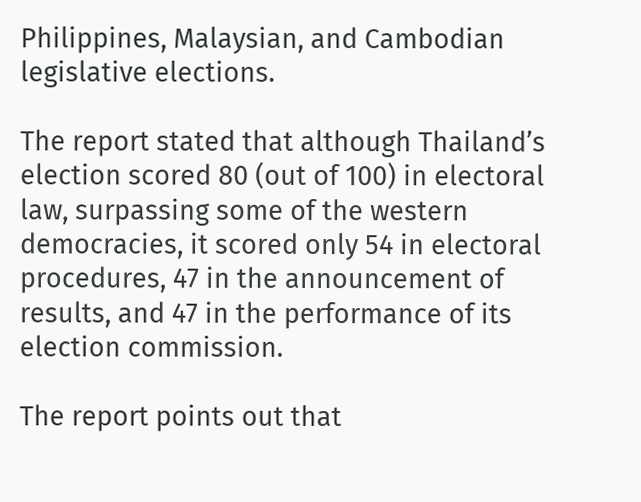Philippines, Malaysian, and Cambodian legislative elections.

The report stated that although Thailand’s election scored 80 (out of 100) in electoral law, surpassing some of the western democracies, it scored only 54 in electoral procedures, 47 in the announcement of results, and 47 in the performance of its election commission.

The report points out that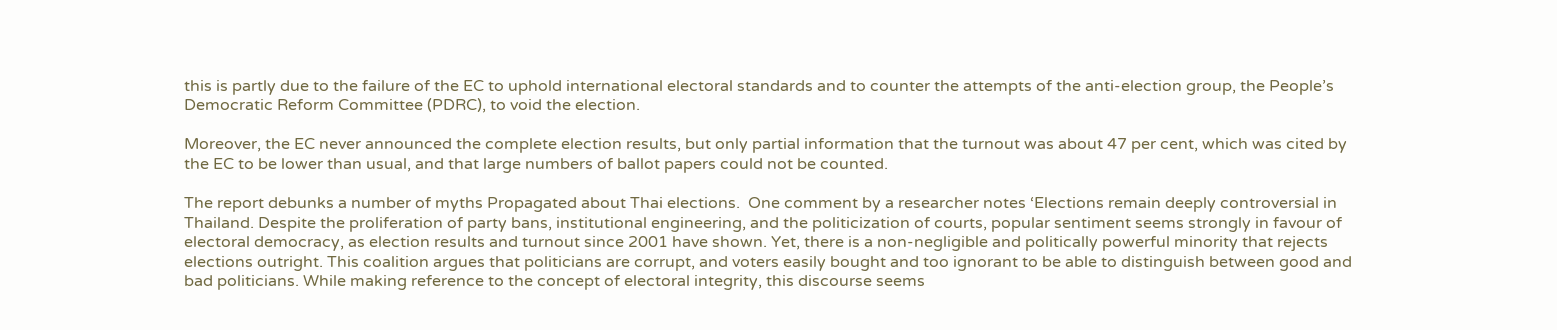this is partly due to the failure of the EC to uphold international electoral standards and to counter the attempts of the anti-election group, the People’s Democratic Reform Committee (PDRC), to void the election.

Moreover, the EC never announced the complete election results, but only partial information that the turnout was about 47 per cent, which was cited by the EC to be lower than usual, and that large numbers of ballot papers could not be counted.

The report debunks a number of myths Propagated about Thai elections.  One comment by a researcher notes ‘Elections remain deeply controversial in Thailand. Despite the proliferation of party bans, institutional engineering, and the politicization of courts, popular sentiment seems strongly in favour of electoral democracy, as election results and turnout since 2001 have shown. Yet, there is a non-negligible and politically powerful minority that rejects elections outright. This coalition argues that politicians are corrupt, and voters easily bought and too ignorant to be able to distinguish between good and bad politicians. While making reference to the concept of electoral integrity, this discourse seems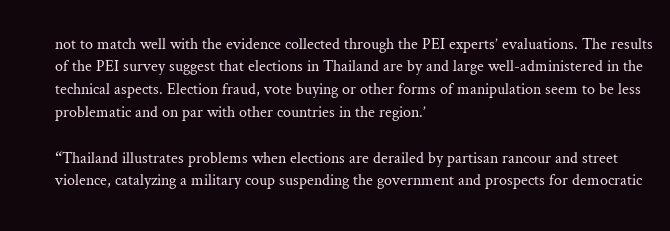not to match well with the evidence collected through the PEI experts’ evaluations. The results of the PEI survey suggest that elections in Thailand are by and large well-administered in the technical aspects. Election fraud, vote buying or other forms of manipulation seem to be less problematic and on par with other countries in the region.’

“Thailand illustrates problems when elections are derailed by partisan rancour and street violence, catalyzing a military coup suspending the government and prospects for democratic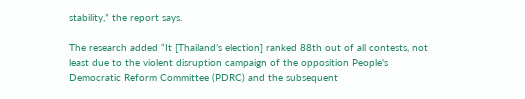stability,” the report says.

The research added “It [Thailand’s election] ranked 88th out of all contests, not least due to the violent disruption campaign of the opposition People's Democratic Reform Committee (PDRC) and the subsequent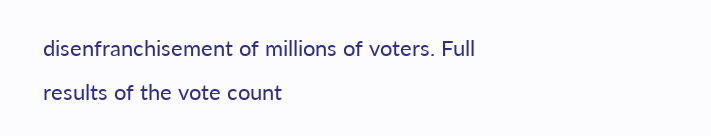disenfranchisement of millions of voters. Full results of the vote count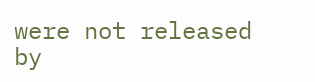were not released by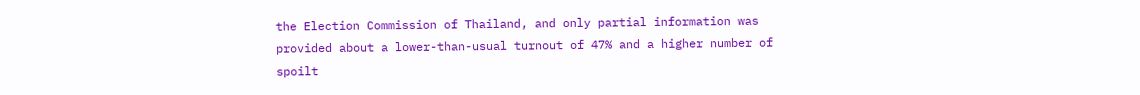the Election Commission of Thailand, and only partial information was provided about a lower-than-usual turnout of 47% and a higher number of spoilt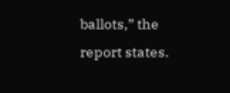ballots,” the report states.